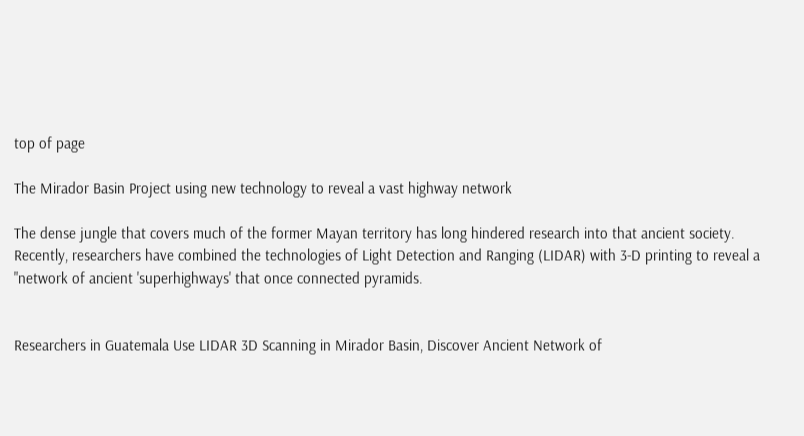top of page

The Mirador Basin Project using new technology to reveal a vast highway network

The dense jungle that covers much of the former Mayan territory has long hindered research into that ancient society. Recently, researchers have combined the technologies of Light Detection and Ranging (LIDAR) with 3-D printing to reveal a "network of ancient 'superhighways' that once connected pyramids.


Researchers in Guatemala Use LIDAR 3D Scanning in Mirador Basin, Discover Ancient Network of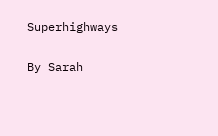Superhighways

By Sarah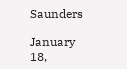Saunders

January 18,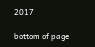2017

bottom of page